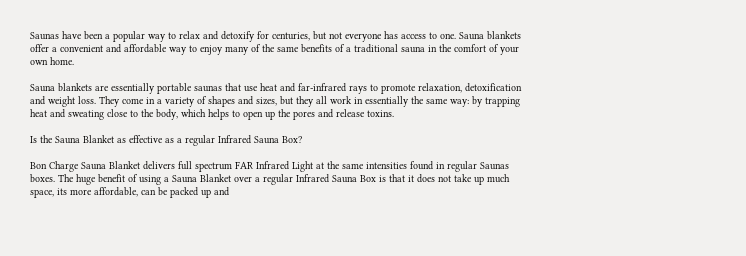Saunas have been a popular way to relax and detoxify for centuries, but not everyone has access to one. Sauna blankets offer a convenient and affordable way to enjoy many of the same benefits of a traditional sauna in the comfort of your own home.

Sauna blankets are essentially portable saunas that use heat and far-infrared rays to promote relaxation, detoxification and weight loss. They come in a variety of shapes and sizes, but they all work in essentially the same way: by trapping heat and sweating close to the body, which helps to open up the pores and release toxins.

Is the Sauna Blanket as effective as a regular Infrared Sauna Box?

Bon Charge Sauna Blanket delivers full spectrum FAR Infrared Light at the same intensities found in regular Saunas boxes. The huge benefit of using a Sauna Blanket over a regular Infrared Sauna Box is that it does not take up much space, its more affordable, can be packed up and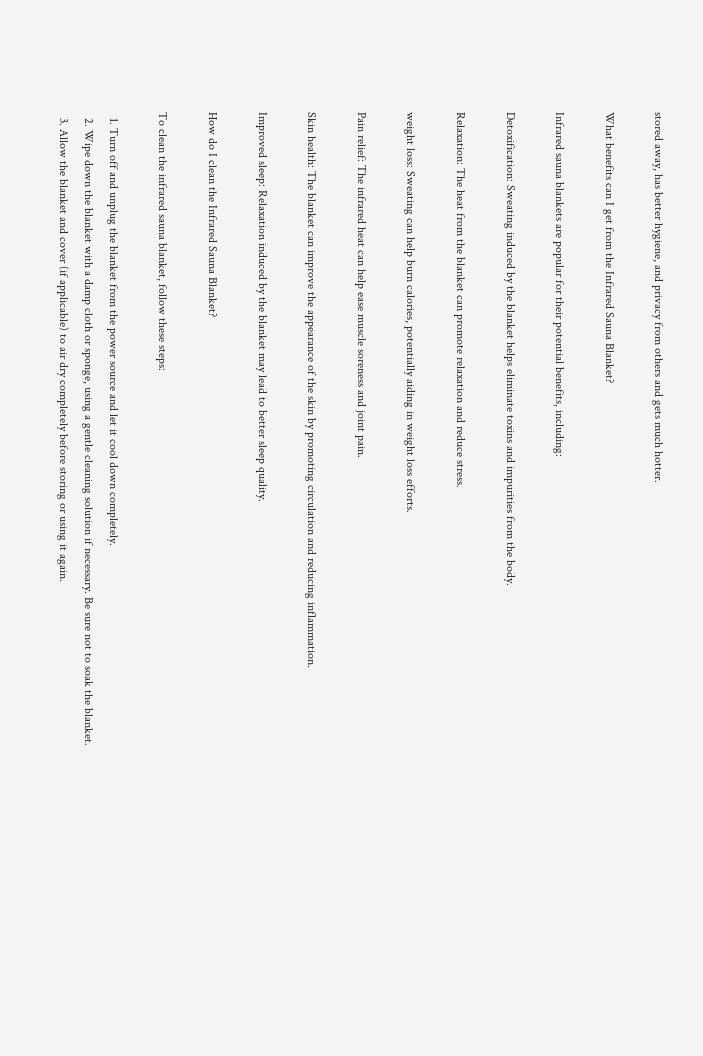stored away, has better hygiene, and privacy from others and gets much hotter.

What benefits can I get from the Infrared Sauna Blanket?

Infrared sauna blankets are popular for their potential benefits, including:

Detoxification: Sweating induced by the blanket helps eliminate toxins and impurities from the body.

Relaxation: The heat from the blanket can promote relaxation and reduce stress.

weight loss: Sweating can help burn calories, potentially aiding in weight loss efforts.

Pain relief: The infrared heat can help ease muscle soreness and joint pain.

Skin health: The blanket can improve the appearance of the skin by promoting circulation and reducing inflammation.

Improved sleep: Relaxation induced by the blanket may lead to better sleep quality.

How do I clean the Infrared Sauna Blanket?

To clean the infrared sauna blanket, follow these steps:

  1. Turn off and unplug the blanket from the power source and let it cool down completely.
  2. Wipe down the blanket with a damp cloth or sponge, using a gentle cleaning solution if necessary. Be sure not to soak the blanket.
  3. Allow the blanket and cover (if applicable) to air dry completely before storing or using it again.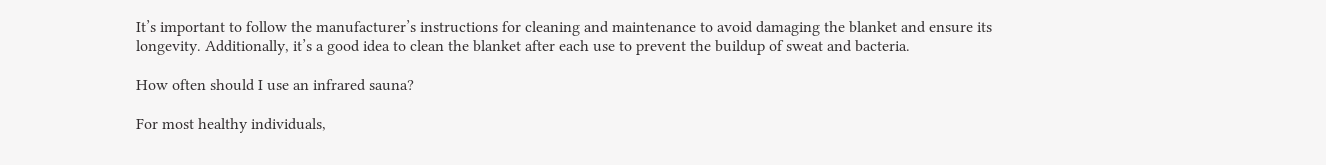It’s important to follow the manufacturer’s instructions for cleaning and maintenance to avoid damaging the blanket and ensure its longevity. Additionally, it’s a good idea to clean the blanket after each use to prevent the buildup of sweat and bacteria.

How often should I use an infrared sauna?

For most healthy individuals,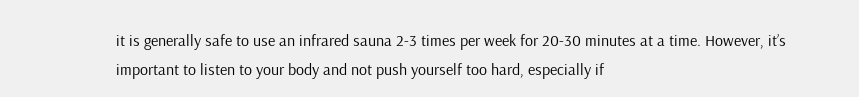it is generally safe to use an infrared sauna 2-3 times per week for 20-30 minutes at a time. However, it’s important to listen to your body and not push yourself too hard, especially if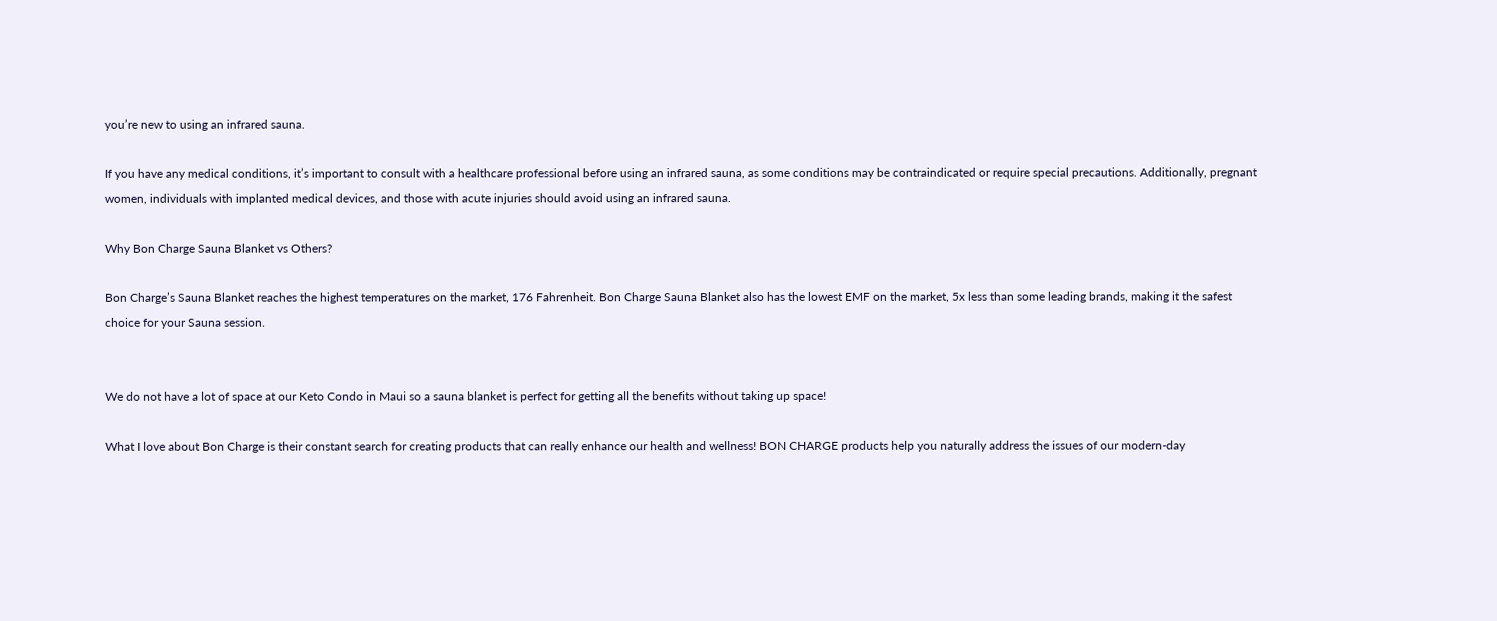you’re new to using an infrared sauna.

If you have any medical conditions, it’s important to consult with a healthcare professional before using an infrared sauna, as some conditions may be contraindicated or require special precautions. Additionally, pregnant women, individuals with implanted medical devices, and those with acute injuries should avoid using an infrared sauna.

Why Bon Charge Sauna Blanket vs Others?

Bon Charge’s Sauna Blanket reaches the highest temperatures on the market, 176 Fahrenheit. Bon Charge Sauna Blanket also has the lowest EMF on the market, 5x less than some leading brands, making it the safest choice for your Sauna session.


We do not have a lot of space at our Keto Condo in Maui so a sauna blanket is perfect for getting all the benefits without taking up space!

What I love about Bon Charge is their constant search for creating products that can really enhance our health and wellness! BON CHARGE products help you naturally address the issues of our modern-day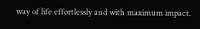way of life effortlessly and with maximum impact.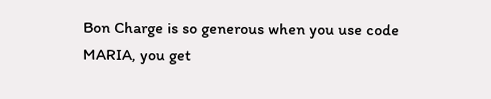Bon Charge is so generous when you use code MARIA, you get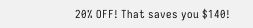20% OFF! That saves you $140!